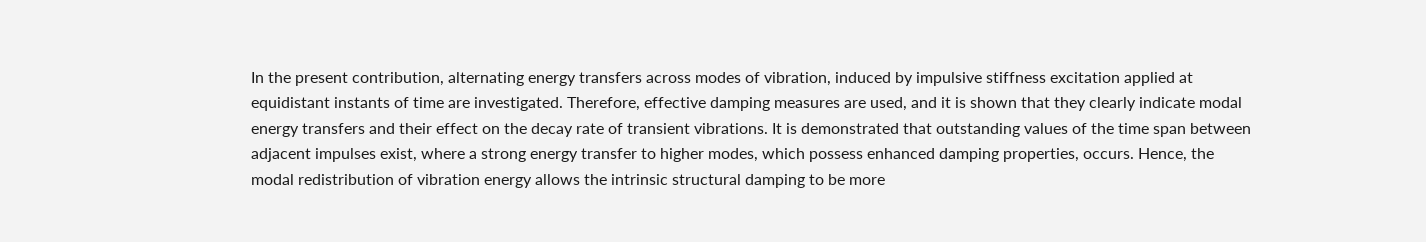In the present contribution, alternating energy transfers across modes of vibration, induced by impulsive stiffness excitation applied at equidistant instants of time are investigated. Therefore, effective damping measures are used, and it is shown that they clearly indicate modal energy transfers and their effect on the decay rate of transient vibrations. It is demonstrated that outstanding values of the time span between adjacent impulses exist, where a strong energy transfer to higher modes, which possess enhanced damping properties, occurs. Hence, the modal redistribution of vibration energy allows the intrinsic structural damping to be more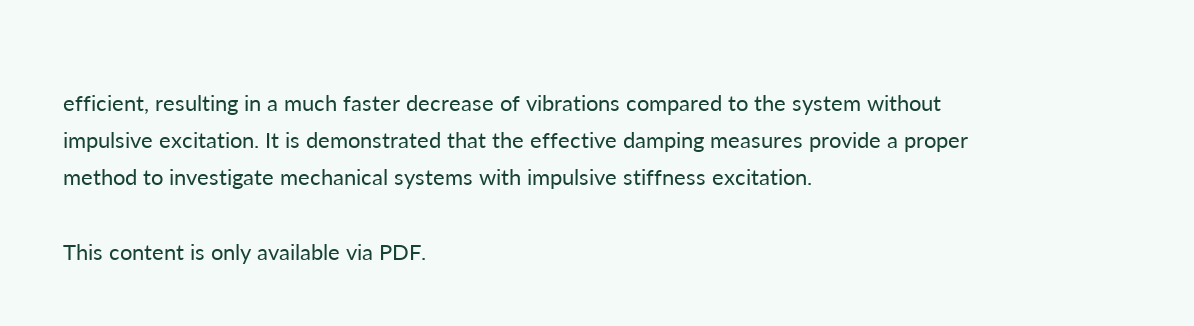efficient, resulting in a much faster decrease of vibrations compared to the system without impulsive excitation. It is demonstrated that the effective damping measures provide a proper method to investigate mechanical systems with impulsive stiffness excitation.

This content is only available via PDF.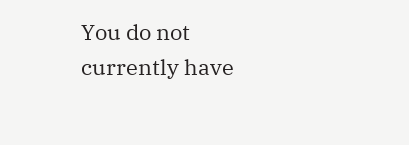You do not currently have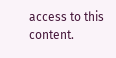access to this content.